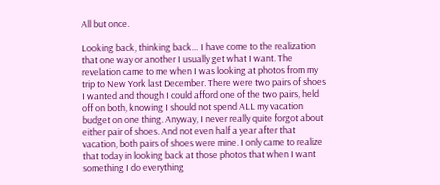All but once.

Looking back, thinking back… I have come to the realization that one way or another I usually get what I want. The revelation came to me when I was looking at photos from my trip to New York last December. There were two pairs of shoes I wanted and though I could afford one of the two pairs, held off on both, knowing I should not spend ALL my vacation budget on one thing. Anyway, I never really quite forgot about either pair of shoes. And not even half a year after that vacation, both pairs of shoes were mine. I only came to realize that today in looking back at those photos that when I want something I do everything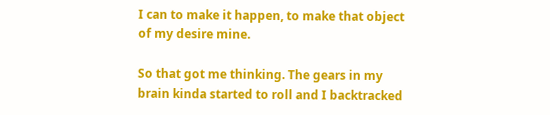I can to make it happen, to make that object of my desire mine.

So that got me thinking. The gears in my brain kinda started to roll and I backtracked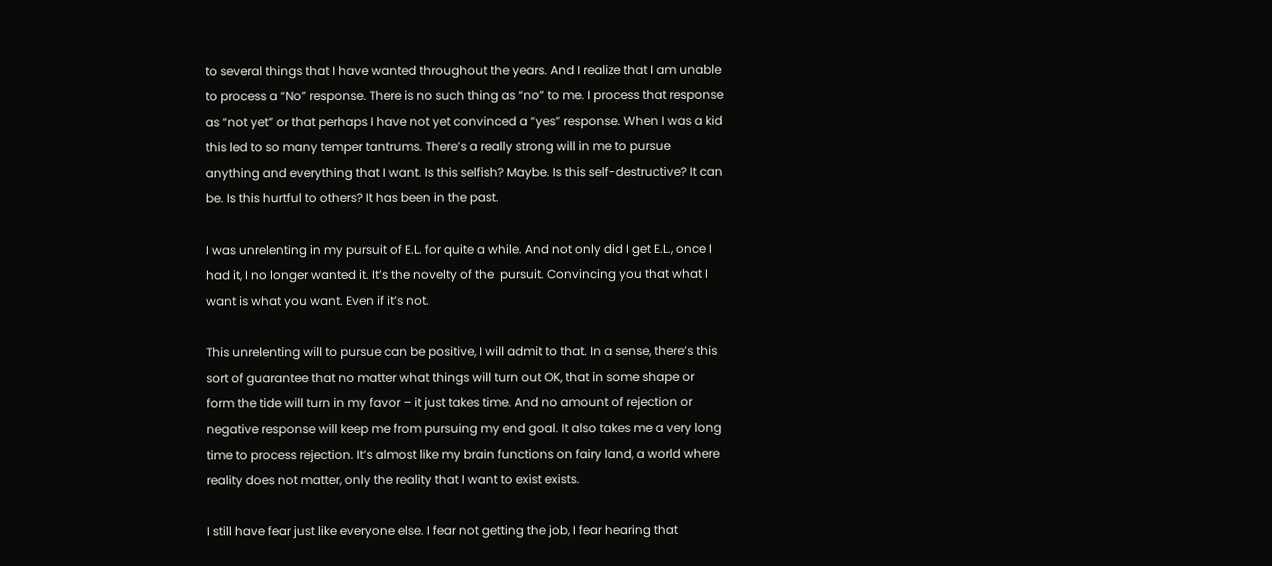to several things that I have wanted throughout the years. And I realize that I am unable to process a “No” response. There is no such thing as “no” to me. I process that response as “not yet” or that perhaps I have not yet convinced a “yes” response. When I was a kid this led to so many temper tantrums. There’s a really strong will in me to pursue anything and everything that I want. Is this selfish? Maybe. Is this self-destructive? It can be. Is this hurtful to others? It has been in the past.

I was unrelenting in my pursuit of E.L. for quite a while. And not only did I get E.L., once I had it, I no longer wanted it. It’s the novelty of the  pursuit. Convincing you that what I want is what you want. Even if it’s not.

This unrelenting will to pursue can be positive, I will admit to that. In a sense, there’s this sort of guarantee that no matter what things will turn out OK, that in some shape or form the tide will turn in my favor – it just takes time. And no amount of rejection or negative response will keep me from pursuing my end goal. It also takes me a very long time to process rejection. It’s almost like my brain functions on fairy land, a world where reality does not matter, only the reality that I want to exist exists.

I still have fear just like everyone else. I fear not getting the job, I fear hearing that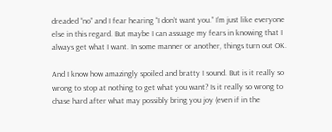dreaded “no” and I fear hearing “I don’t want you.” I’m just like everyone else in this regard. But maybe I can assuage my fears in knowing that I always get what I want. In some manner or another, things turn out OK.

And I know how amazingly spoiled and bratty I sound. But is it really so wrong to stop at nothing to get what you want? Is it really so wrong to chase hard after what may possibly bring you joy (even if in the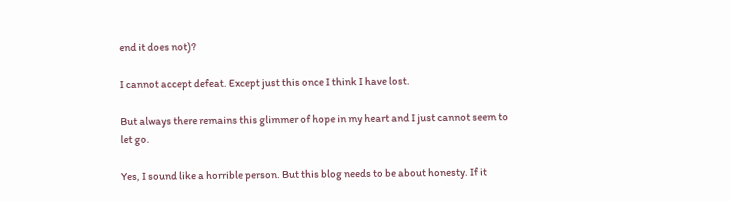end it does not)?

I cannot accept defeat. Except just this once I think I have lost.

But always there remains this glimmer of hope in my heart and I just cannot seem to let go.

Yes, I sound like a horrible person. But this blog needs to be about honesty. If it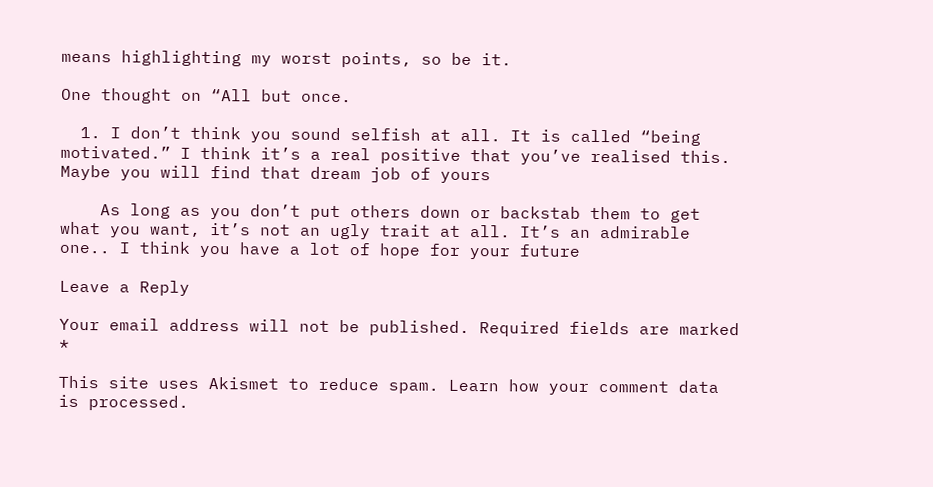means highlighting my worst points, so be it.

One thought on “All but once.

  1. I don’t think you sound selfish at all. It is called “being motivated.” I think it’s a real positive that you’ve realised this. Maybe you will find that dream job of yours

    As long as you don’t put others down or backstab them to get what you want, it’s not an ugly trait at all. It’s an admirable one.. I think you have a lot of hope for your future

Leave a Reply

Your email address will not be published. Required fields are marked *

This site uses Akismet to reduce spam. Learn how your comment data is processed.